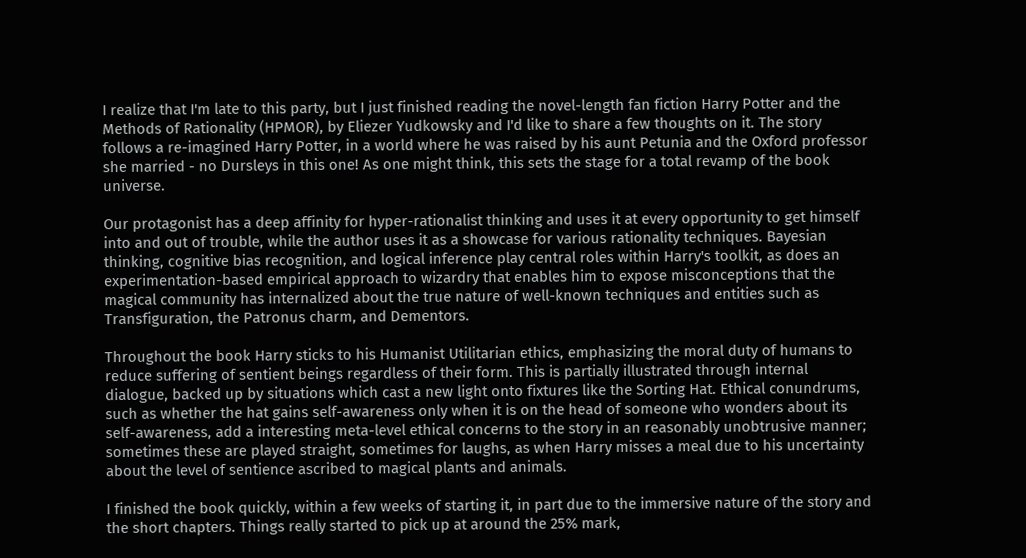I realize that I'm late to this party, but I just finished reading the novel-length fan fiction Harry Potter and the Methods of Rationality (HPMOR), by Eliezer Yudkowsky and I'd like to share a few thoughts on it. The story follows a re-imagined Harry Potter, in a world where he was raised by his aunt Petunia and the Oxford professor she married - no Dursleys in this one! As one might think, this sets the stage for a total revamp of the book universe.

Our protagonist has a deep affinity for hyper-rationalist thinking and uses it at every opportunity to get himself into and out of trouble, while the author uses it as a showcase for various rationality techniques. Bayesian thinking, cognitive bias recognition, and logical inference play central roles within Harry's toolkit, as does an experimentation-based empirical approach to wizardry that enables him to expose misconceptions that the magical community has internalized about the true nature of well-known techniques and entities such as Transfiguration, the Patronus charm, and Dementors.

Throughout the book Harry sticks to his Humanist Utilitarian ethics, emphasizing the moral duty of humans to reduce suffering of sentient beings regardless of their form. This is partially illustrated through internal dialogue, backed up by situations which cast a new light onto fixtures like the Sorting Hat. Ethical conundrums, such as whether the hat gains self-awareness only when it is on the head of someone who wonders about its self-awareness, add a interesting meta-level ethical concerns to the story in an reasonably unobtrusive manner; sometimes these are played straight, sometimes for laughs, as when Harry misses a meal due to his uncertainty about the level of sentience ascribed to magical plants and animals.

I finished the book quickly, within a few weeks of starting it, in part due to the immersive nature of the story and the short chapters. Things really started to pick up at around the 25% mark,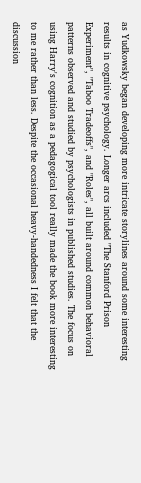as Yudkowsky began developing more intricate storylines around some interesting results in cognitive psychology. Longer arcs included "The Stanford Prison Experiment", "Taboo Tradeoffs", and "Roles", all built around common behavioral patterns observed and studied by psychologists in published studies. The focus on using Harry's cognition as a pedagogical tool really made the book more interesting to me rather than less. Despite the occasional heavy-handedness I felt that the discussion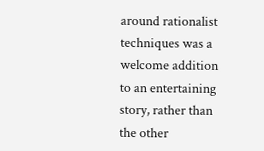around rationalist techniques was a welcome addition to an entertaining story, rather than the other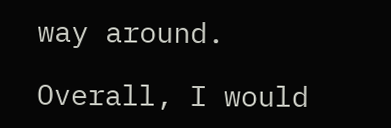way around.

Overall, I would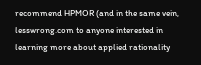recommend HPMOR (and in the same vein, lesswrong.com to anyone interested in learning more about applied rationality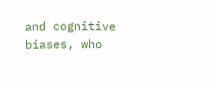and cognitive biases, who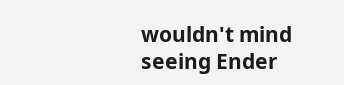wouldn't mind seeing Ender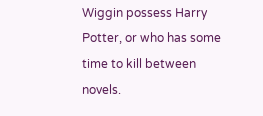Wiggin possess Harry Potter, or who has some time to kill between novels.